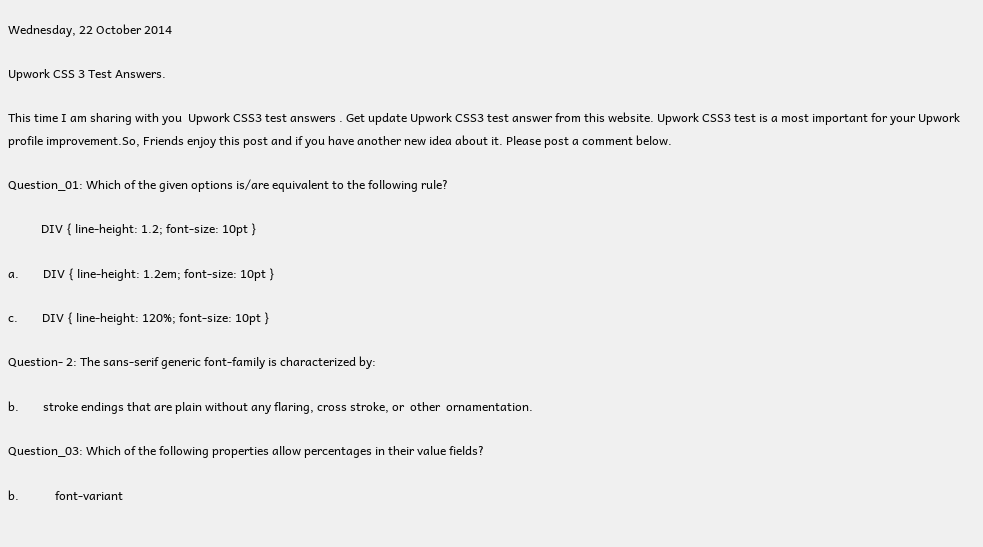Wednesday, 22 October 2014

Upwork CSS 3 Test Answers.

This time I am sharing with you  Upwork CSS3 test answers . Get update Upwork CSS3 test answer from this website. Upwork CSS3 test is a most important for your Upwork profile improvement.So, Friends enjoy this post and if you have another new idea about it. Please post a comment below.

Question_01: Which of the given options is/are equivalent to the following rule?

           DIV { line-height: 1.2; font-size: 10pt }

a.        DIV { line-height: 1.2em; font-size: 10pt }

c.        DIV { line-height: 120%; font-size: 10pt }

Question- 2: The sans-serif generic font-family is characterized by:

b.        stroke endings that are plain without any flaring, cross stroke, or  other  ornamentation.

Question_03: Which of the following properties allow percentages in their value fields?

b.            font-variant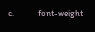c.            font-weight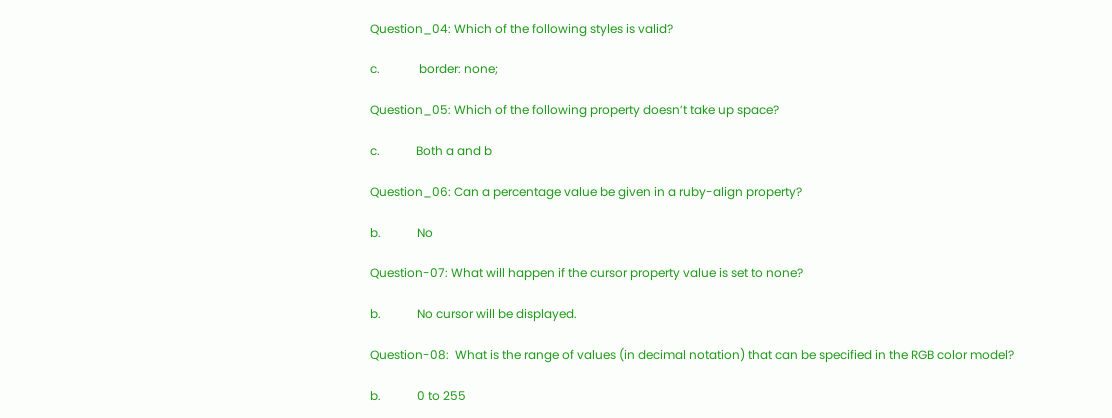Question_04: Which of the following styles is valid?

c.             border: none;

Question_05: Which of the following property doesn’t take up space?

c.            Both a and b

Question_06: Can a percentage value be given in a ruby-align property?

b.            No

Question-07: What will happen if the cursor property value is set to none?

b.            No cursor will be displayed.

Question-08:  What is the range of values (in decimal notation) that can be specified in the RGB color model?

b.            0 to 255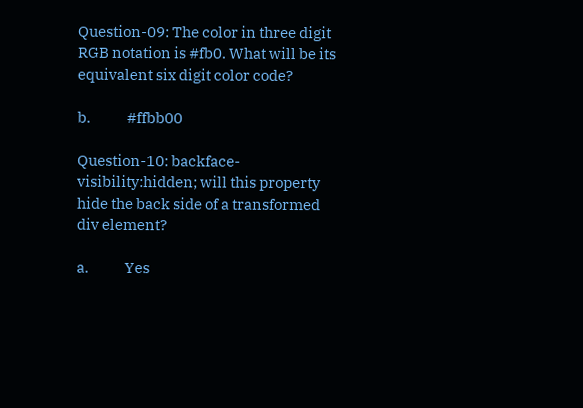Question-09: The color in three digit RGB notation is #fb0. What will be its equivalent six digit color code?

b.            #ffbb00

Question-10: backface-visibility:hidden; will this property hide the back side of a transformed         div element?

a.            Yes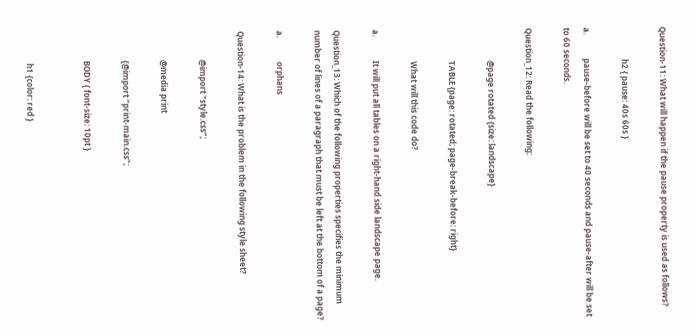Question-11: What will happen if the pause property is used as follows?

                h2 { pause: 40s 60s }

a.            pause-before will be set to 40 seconds and pause-after will be set to 60 seconds.

Question_12: Read the following:

                @page rotated {size: landscape}

                TABLE {page: rotated; page-break-before: right}

                What will this code do?

a.            It will put all tables on a right-hand side landscape page.

Question_13: Which of the following properties specifies the minimum number of lines of a paragraph that must be left at the bottom of a page?

a.            orphans

Question-14: What is the problem in the following style sheet?

              @import “style.css”;

              @media print

              {@import “print-main.css”;

              BODY { font-size: 10pt }


               h1 {color: red }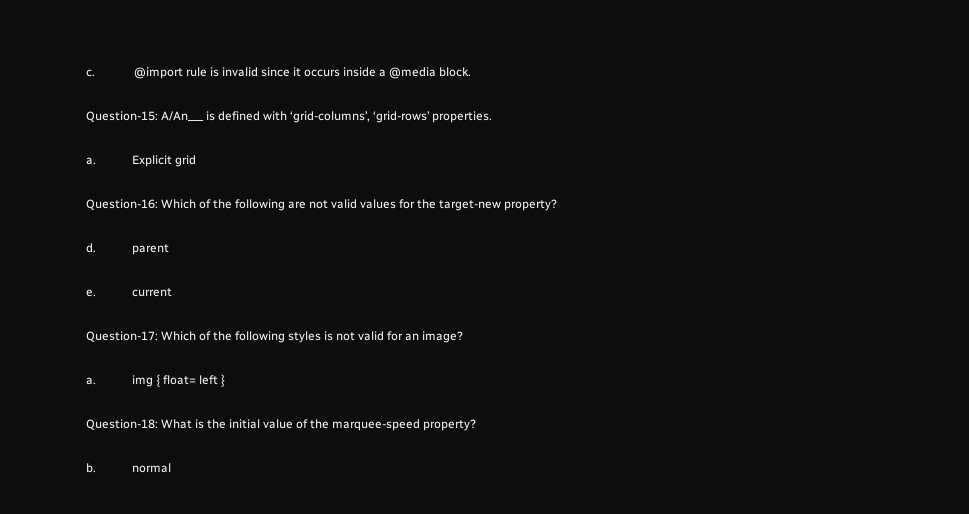c.             @import rule is invalid since it occurs inside a @media block.

Question-15: A/An___ is defined with ‘grid-columns’, ‘grid-rows’ properties.

a.            Explicit grid

Question-16: Which of the following are not valid values for the target-new property?

d.            parent

e.            current

Question-17: Which of the following styles is not valid for an image?

a.            img { float= left }

Question-18: What is the initial value of the marquee-speed property?

b.            normal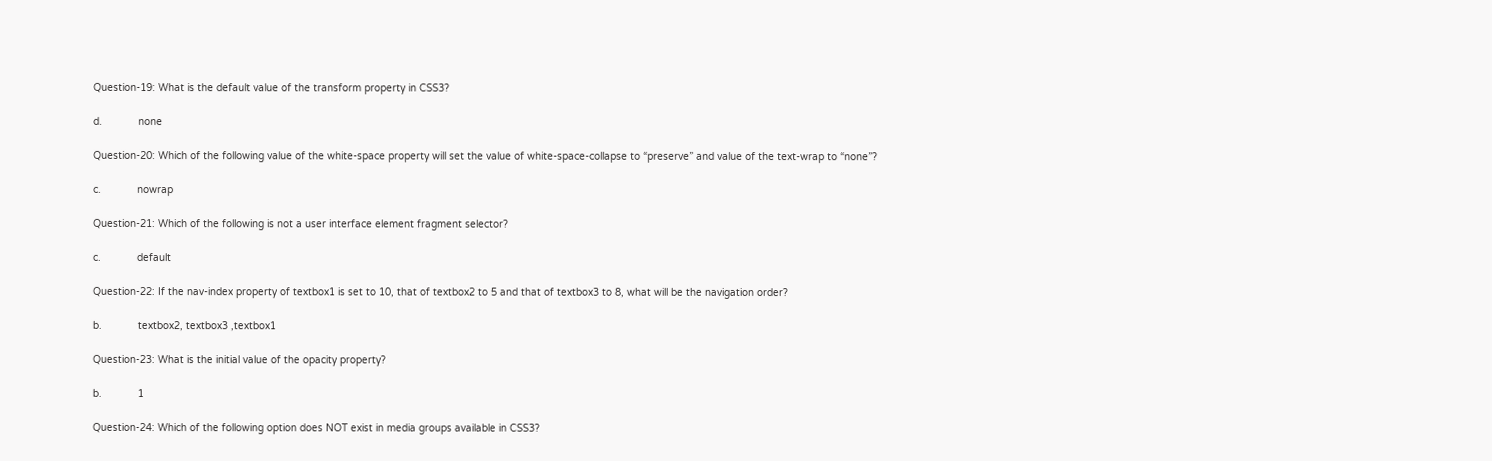Question-19: What is the default value of the transform property in CSS3?

d.            none

Question-20: Which of the following value of the white-space property will set the value of white-space-collapse to “preserve” and value of the text-wrap to “none”?

c.            nowrap

Question-21: Which of the following is not a user interface element fragment selector?

c.            default

Question-22: If the nav-index property of textbox1 is set to 10, that of textbox2 to 5 and that of textbox3 to 8, what will be the navigation order?

b.            textbox2, textbox3 ,textbox1

Question-23: What is the initial value of the opacity property?

b.            1

Question-24: Which of the following option does NOT exist in media groups available in CSS3?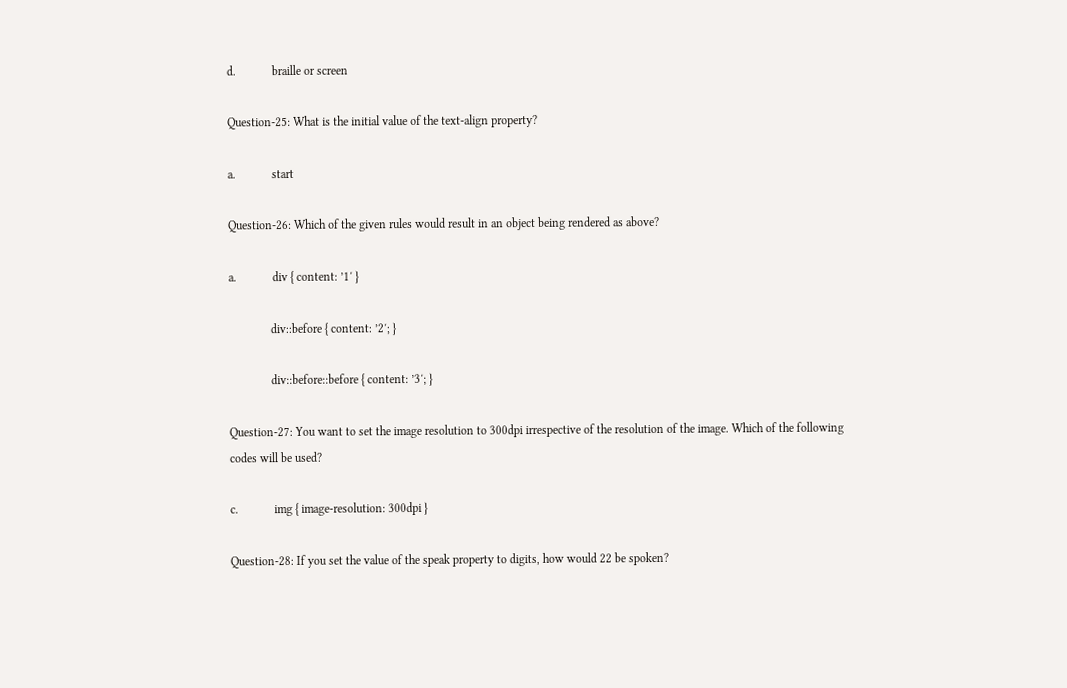d.            braille or screen

Question-25: What is the initial value of the text-align property?

a.            start

Question-26: Which of the given rules would result in an object being rendered as above?

a.            div { content: ’1′ }

              div::before { content: ’2′; }

              div::before::before { content: ’3′; }

Question-27: You want to set the image resolution to 300dpi irrespective of the resolution of the image. Which of the following codes will be used?

c.            img { image-resolution: 300dpi }

Question-28: If you set the value of the speak property to digits, how would 22 be spoken?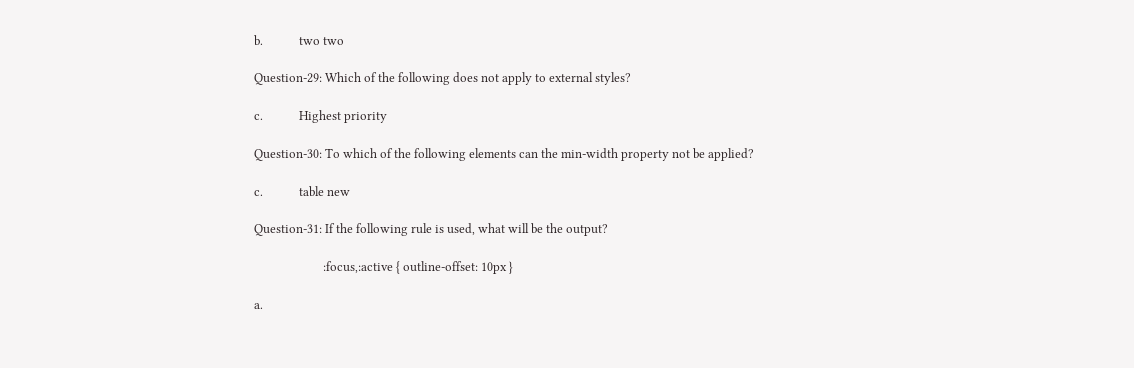b.            two two

Question-29: Which of the following does not apply to external styles?

c.            Highest priority

Question-30: To which of the following elements can the min-width property not be applied?

c.            table new

Question-31: If the following rule is used, what will be the output?

                       :focus,:active { outline-offset: 10px }

a.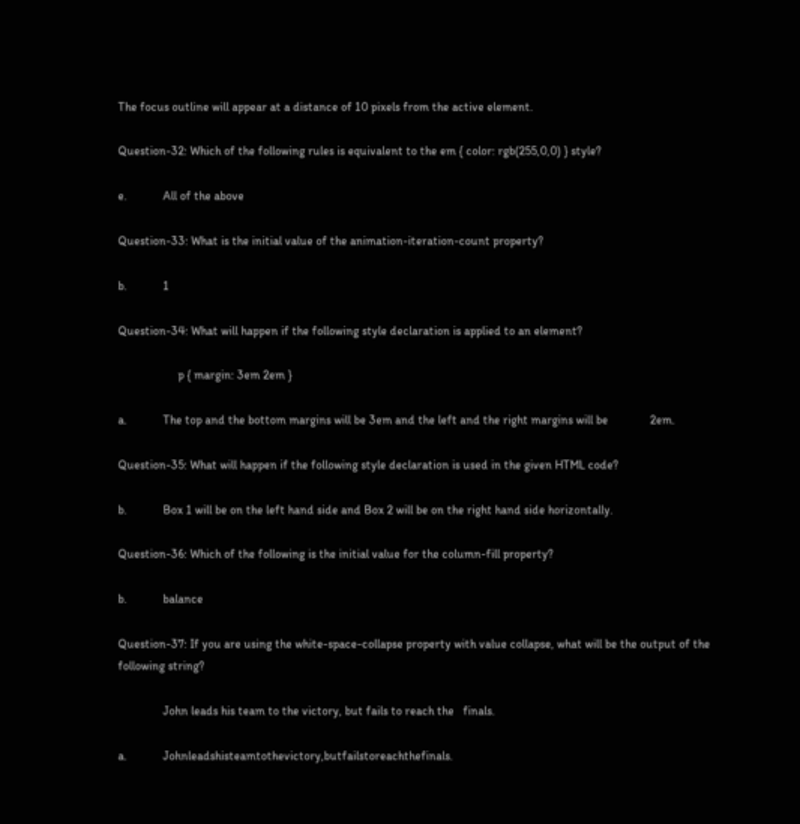The focus outline will appear at a distance of 10 pixels from the active element.

Question-32: Which of the following rules is equivalent to the em { color: rgb(255,0,0) } style?

e.            All of the above

Question-33: What is the initial value of the animation-iteration-count property?

b.            1

Question-34: What will happen if the following style declaration is applied to an element?

                    p { margin: 3em 2em }

a.            The top and the bottom margins will be 3em and the left and the right margins will be              2em.

Question-35: What will happen if the following style declaration is used in the given HTML code?

b.            Box 1 will be on the left hand side and Box 2 will be on the right hand side horizontally.

Question-36: Which of the following is the initial value for the column-fill property?

b.            balance

Question-37: If you are using the white-space-collapse property with value collapse, what will be the output of the following string?

               John leads his team to the victory, but fails to reach the   finals.

a.            Johnleadshisteamtothevictory,butfailstoreachthefinals.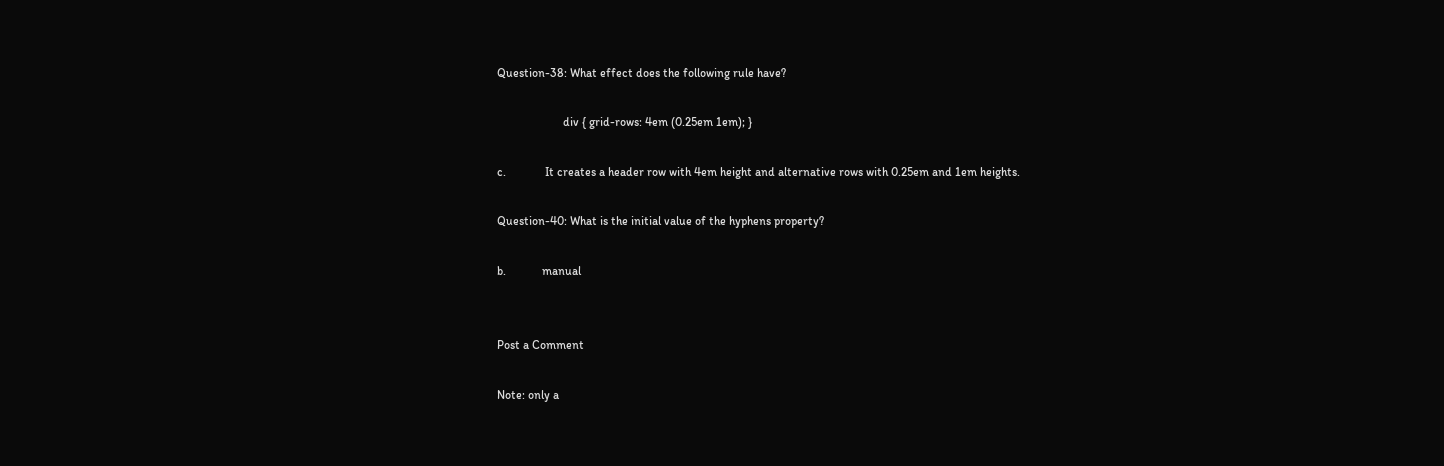Question-38: What effect does the following rule have?

                      div { grid-rows: 4em (0.25em 1em); }

c.             It creates a header row with 4em height and alternative rows with 0.25em and 1em heights.

Question-40: What is the initial value of the hyphens property?

b.            manual


Post a Comment

Note: only a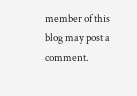member of this blog may post a comment.